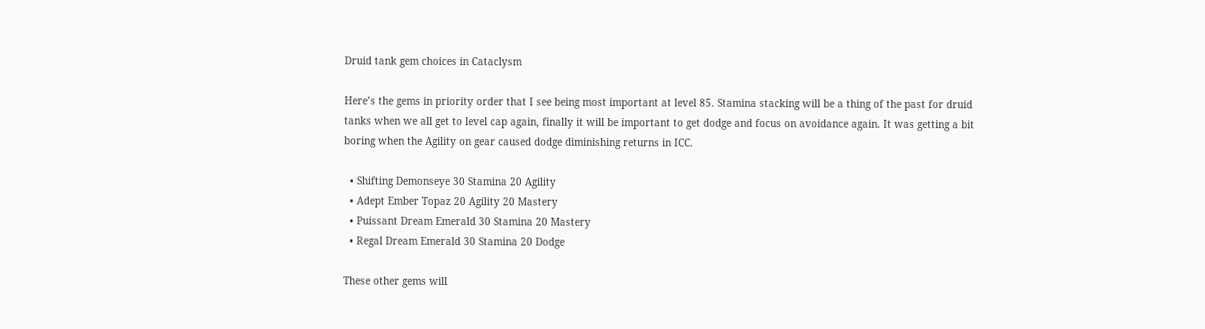Druid tank gem choices in Cataclysm

Here’s the gems in priority order that I see being most important at level 85. Stamina stacking will be a thing of the past for druid tanks when we all get to level cap again, finally it will be important to get dodge and focus on avoidance again. It was getting a bit boring when the Agility on gear caused dodge diminishing returns in ICC.

  • Shifting Demonseye 30 Stamina 20 Agility
  • Adept Ember Topaz 20 Agility 20 Mastery
  • Puissant Dream Emerald 30 Stamina 20 Mastery
  • Regal Dream Emerald 30 Stamina 20 Dodge

These other gems will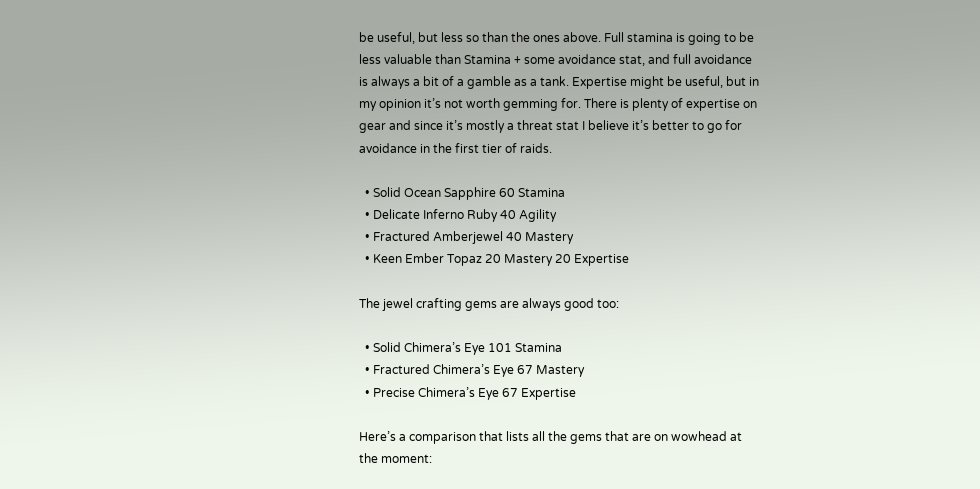be useful, but less so than the ones above. Full stamina is going to be less valuable than Stamina + some avoidance stat, and full avoidance is always a bit of a gamble as a tank. Expertise might be useful, but in my opinion it’s not worth gemming for. There is plenty of expertise on gear and since it’s mostly a threat stat I believe it’s better to go for avoidance in the first tier of raids.

  • Solid Ocean Sapphire 60 Stamina
  • Delicate Inferno Ruby 40 Agility
  • Fractured Amberjewel 40 Mastery
  • Keen Ember Topaz 20 Mastery 20 Expertise

The jewel crafting gems are always good too:

  • Solid Chimera’s Eye 101 Stamina
  • Fractured Chimera’s Eye 67 Mastery
  • Precise Chimera’s Eye 67 Expertise

Here’s a comparison that lists all the gems that are on wowhead at the moment: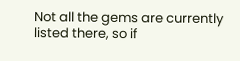Not all the gems are currently listed there, so if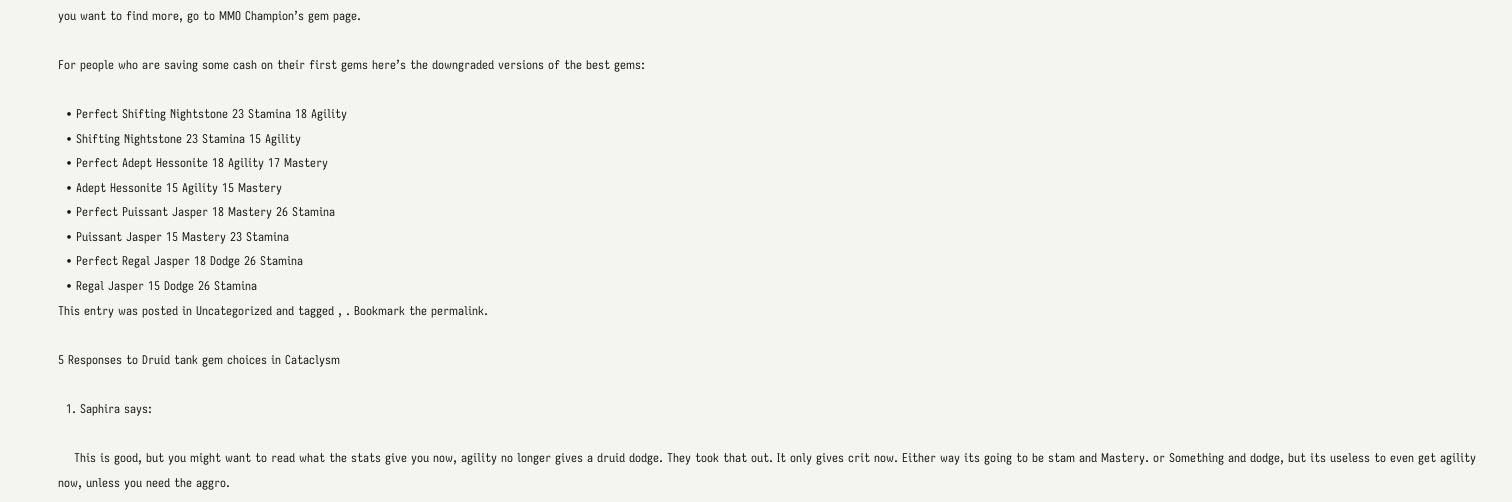you want to find more, go to MMO Champion’s gem page.

For people who are saving some cash on their first gems here’s the downgraded versions of the best gems:

  • Perfect Shifting Nightstone 23 Stamina 18 Agility
  • Shifting Nightstone 23 Stamina 15 Agility
  • Perfect Adept Hessonite 18 Agility 17 Mastery
  • Adept Hessonite 15 Agility 15 Mastery
  • Perfect Puissant Jasper 18 Mastery 26 Stamina
  • Puissant Jasper 15 Mastery 23 Stamina
  • Perfect Regal Jasper 18 Dodge 26 Stamina
  • Regal Jasper 15 Dodge 26 Stamina
This entry was posted in Uncategorized and tagged , . Bookmark the permalink.

5 Responses to Druid tank gem choices in Cataclysm

  1. Saphira says:

    This is good, but you might want to read what the stats give you now, agility no longer gives a druid dodge. They took that out. It only gives crit now. Either way its going to be stam and Mastery. or Something and dodge, but its useless to even get agility now, unless you need the aggro.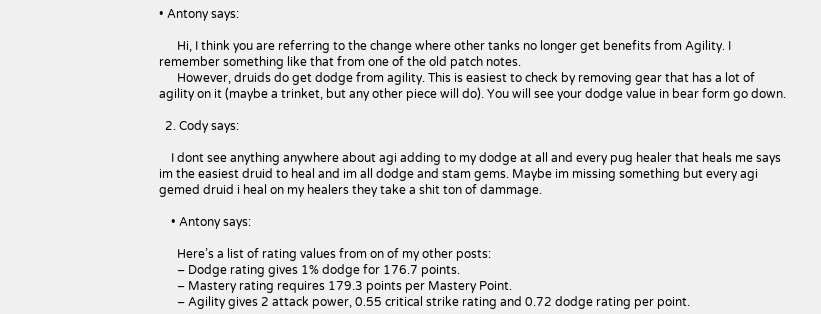• Antony says:

      Hi, I think you are referring to the change where other tanks no longer get benefits from Agility. I remember something like that from one of the old patch notes.
      However, druids do get dodge from agility. This is easiest to check by removing gear that has a lot of agility on it (maybe a trinket, but any other piece will do). You will see your dodge value in bear form go down.

  2. Cody says:

    I dont see anything anywhere about agi adding to my dodge at all and every pug healer that heals me says im the easiest druid to heal and im all dodge and stam gems. Maybe im missing something but every agi gemed druid i heal on my healers they take a shit ton of dammage.

    • Antony says:

      Here’s a list of rating values from on of my other posts:
      – Dodge rating gives 1% dodge for 176.7 points.
      – Mastery rating requires 179.3 points per Mastery Point.
      – Agility gives 2 attack power, 0.55 critical strike rating and 0.72 dodge rating per point.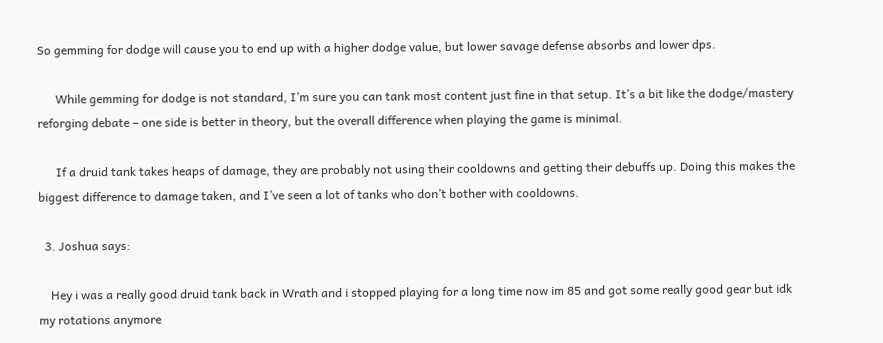So gemming for dodge will cause you to end up with a higher dodge value, but lower savage defense absorbs and lower dps.

      While gemming for dodge is not standard, I’m sure you can tank most content just fine in that setup. It’s a bit like the dodge/mastery reforging debate – one side is better in theory, but the overall difference when playing the game is minimal.

      If a druid tank takes heaps of damage, they are probably not using their cooldowns and getting their debuffs up. Doing this makes the biggest difference to damage taken, and I’ve seen a lot of tanks who don’t bother with cooldowns.

  3. Joshua says:

    Hey i was a really good druid tank back in Wrath and i stopped playing for a long time now im 85 and got some really good gear but idk my rotations anymore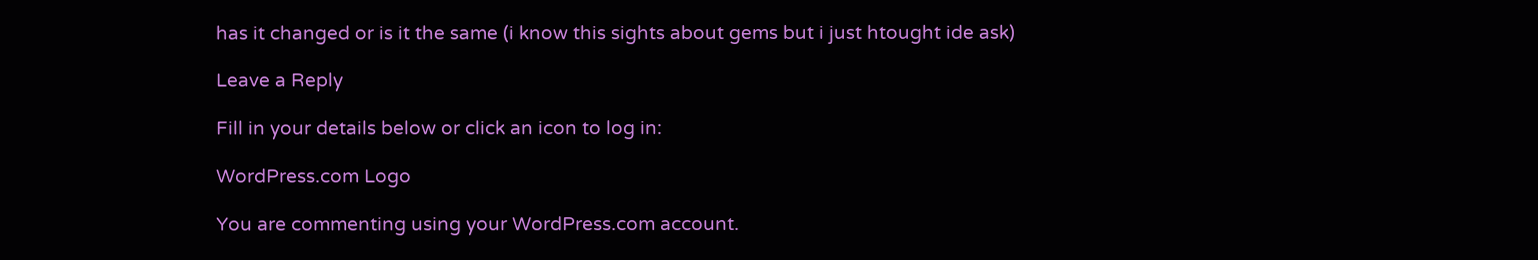has it changed or is it the same (i know this sights about gems but i just htought ide ask)

Leave a Reply

Fill in your details below or click an icon to log in:

WordPress.com Logo

You are commenting using your WordPress.com account.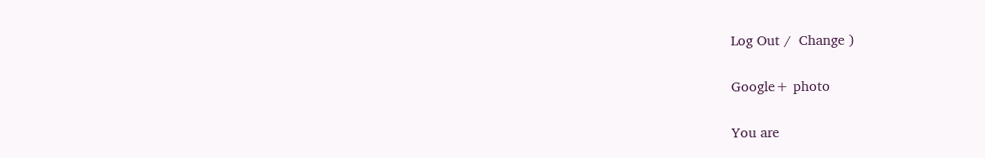Log Out /  Change )

Google+ photo

You are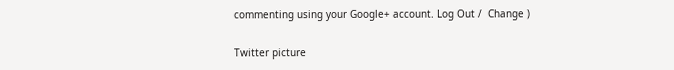commenting using your Google+ account. Log Out /  Change )

Twitter picture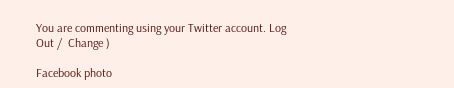You are commenting using your Twitter account. Log Out /  Change )

Facebook photo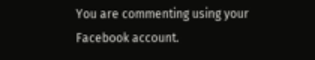You are commenting using your Facebook account.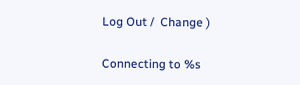Log Out /  Change )

Connecting to %s